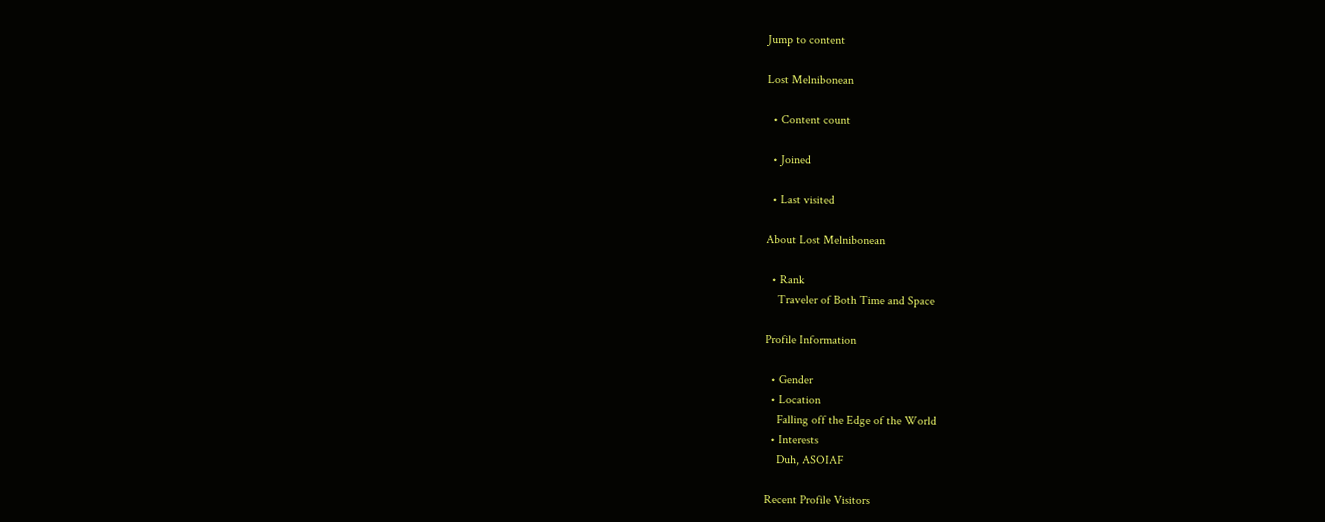Jump to content

Lost Melnibonean

  • Content count

  • Joined

  • Last visited

About Lost Melnibonean

  • Rank
    Traveler of Both Time and Space

Profile Information

  • Gender
  • Location
    Falling off the Edge of the World
  • Interests
    Duh, ASOIAF

Recent Profile Visitors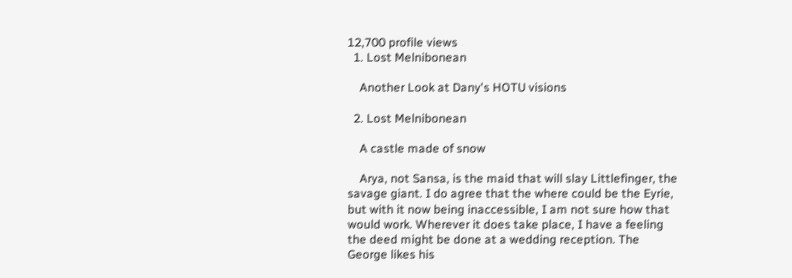12,700 profile views
  1. Lost Melnibonean

    Another Look at Dany's HOTU visions

  2. Lost Melnibonean

    A castle made of snow

    Arya, not Sansa, is the maid that will slay Littlefinger, the savage giant. I do agree that the where could be the Eyrie, but with it now being inaccessible, I am not sure how that would work. Wherever it does take place, I have a feeling the deed might be done at a wedding reception. The George likes his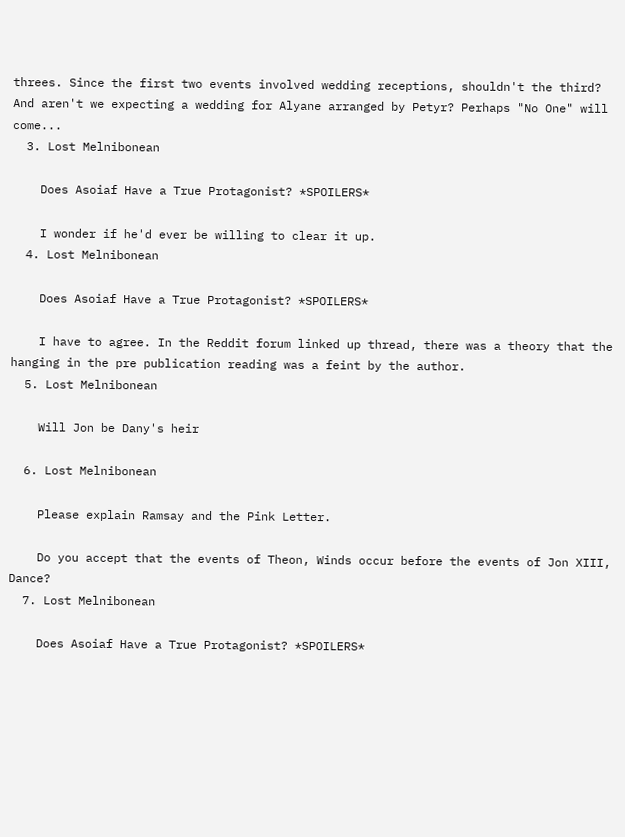threes. Since the first two events involved wedding receptions, shouldn't the third? And aren't we expecting a wedding for Alyane arranged by Petyr? Perhaps "No One" will come...
  3. Lost Melnibonean

    Does Asoiaf Have a True Protagonist? *SPOILERS*

    I wonder if he'd ever be willing to clear it up.
  4. Lost Melnibonean

    Does Asoiaf Have a True Protagonist? *SPOILERS*

    I have to agree. In the Reddit forum linked up thread, there was a theory that the hanging in the pre publication reading was a feint by the author.
  5. Lost Melnibonean

    Will Jon be Dany's heir

  6. Lost Melnibonean

    Please explain Ramsay and the Pink Letter.

    Do you accept that the events of Theon, Winds occur before the events of Jon XIII, Dance?
  7. Lost Melnibonean

    Does Asoiaf Have a True Protagonist? *SPOILERS*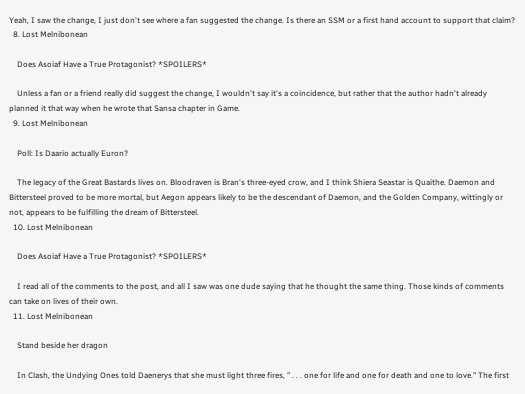Yeah, I saw the change, I just don't see where a fan suggested the change. Is there an SSM or a first hand account to support that claim?
  8. Lost Melnibonean

    Does Asoiaf Have a True Protagonist? *SPOILERS*

    Unless a fan or a friend really did suggest the change, I wouldn't say it's a coincidence, but rather that the author hadn't already planned it that way when he wrote that Sansa chapter in Game.
  9. Lost Melnibonean

    Poll: Is Daario actually Euron?

    The legacy of the Great Bastards lives on. Bloodraven is Bran's three-eyed crow, and I think Shiera Seastar is Quaithe. Daemon and Bittersteel proved to be more mortal, but Aegon appears likely to be the descendant of Daemon, and the Golden Company, wittingly or not, appears to be fulfilling the dream of Bittersteel.
  10. Lost Melnibonean

    Does Asoiaf Have a True Protagonist? *SPOILERS*

    I read all of the comments to the post, and all I saw was one dude saying that he thought the same thing. Those kinds of comments can take on lives of their own.
  11. Lost Melnibonean

    Stand beside her dragon

    In Clash, the Undying Ones told Daenerys that she must light three fires, " . . . one for life and one for death and one to love." The first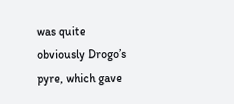was quite obviously Drogo’s pyre, which gave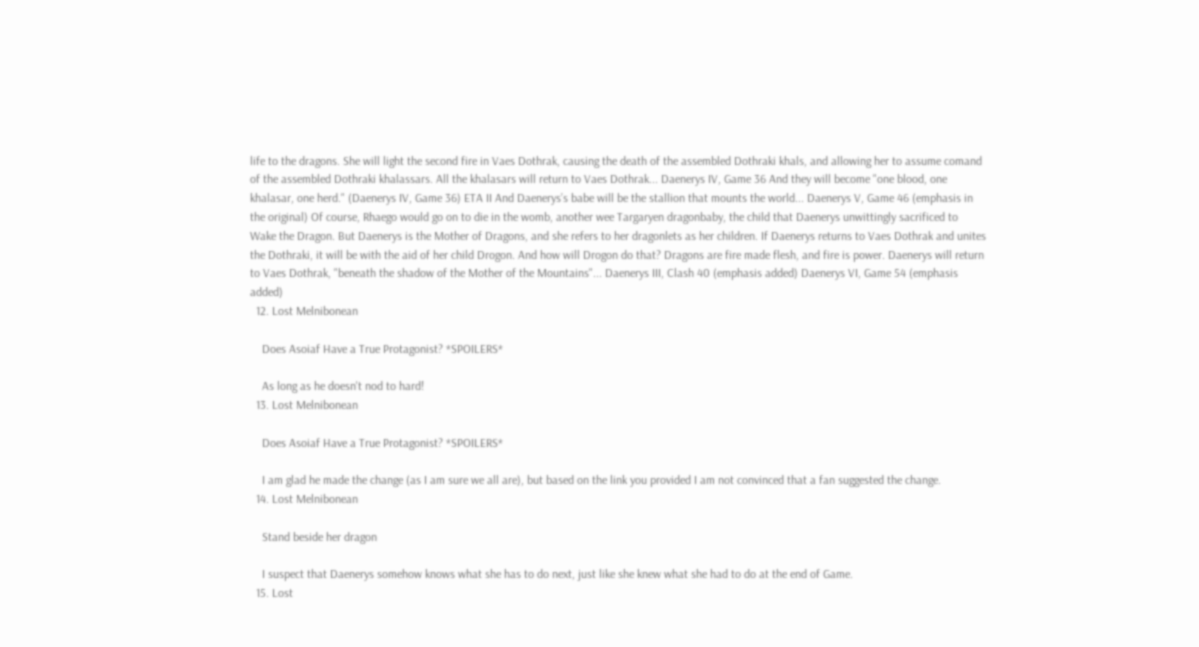life to the dragons. She will light the second fire in Vaes Dothrak, causing the death of the assembled Dothraki khals, and allowing her to assume comand of the assembled Dothraki khalassars. All the khalasars will return to Vaes Dothrak... Daenerys IV, Game 36 And they will become "one blood, one khalasar, one herd." (Daenerys IV, Game 36) ETA II And Daenerys’s babe will be the stallion that mounts the world... Daenerys V, Game 46 (emphasis in the original) Of course, Rhaego would go on to die in the womb, another wee Targaryen dragonbaby, the child that Daenerys unwittingly sacrificed to Wake the Dragon. But Daenerys is the Mother of Dragons, and she refers to her dragonlets as her children. If Daenerys returns to Vaes Dothrak and unites the Dothraki, it will be with the aid of her child Drogon. And how will Drogon do that? Dragons are fire made flesh, and fire is power. Daenerys will return to Vaes Dothrak, "beneath the shadow of the Mother of the Mountains"... Daenerys III, Clash 40 (emphasis added) Daenerys VI, Game 54 (emphasis added)
  12. Lost Melnibonean

    Does Asoiaf Have a True Protagonist? *SPOILERS*

    As long as he doesn't nod to hard!
  13. Lost Melnibonean

    Does Asoiaf Have a True Protagonist? *SPOILERS*

    I am glad he made the change (as I am sure we all are), but based on the link you provided I am not convinced that a fan suggested the change.
  14. Lost Melnibonean

    Stand beside her dragon

    I suspect that Daenerys somehow knows what she has to do next, just like she knew what she had to do at the end of Game.
  15. Lost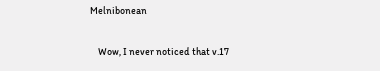Melnibonean

    Wow, I never noticed that v.17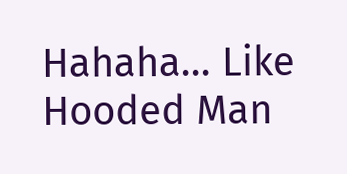Hahaha... Like Hooded Man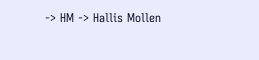-> HM -> Hallis Mollen